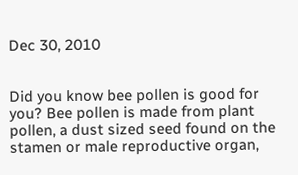Dec 30, 2010


Did you know bee pollen is good for you? Bee pollen is made from plant pollen, a dust sized seed found on the stamen or male reproductive organ,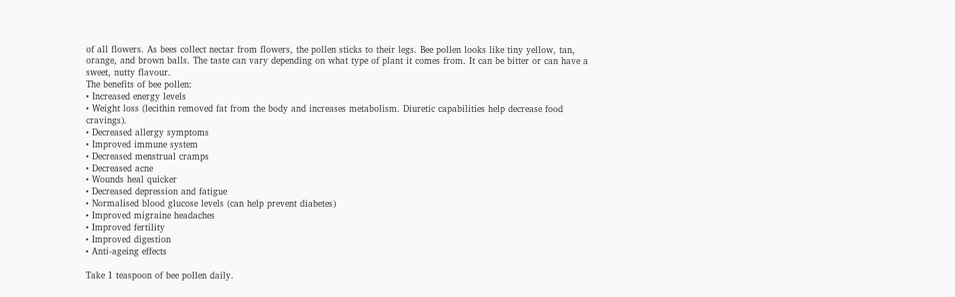of all flowers. As bees collect nectar from flowers, the pollen sticks to their legs. Bee pollen looks like tiny yellow, tan, orange, and brown balls. The taste can vary depending on what type of plant it comes from. It can be bitter or can have a sweet, nutty flavour.
The benefits of bee pollen:
• Increased energy levels
• Weight loss (lecithin removed fat from the body and increases metabolism. Diuretic capabilities help decrease food cravings).
• Decreased allergy symptoms
• Improved immune system
• Decreased menstrual cramps
• Decreased acne
• Wounds heal quicker
• Decreased depression and fatigue
• Normalised blood glucose levels (can help prevent diabetes)
• Improved migraine headaches
• Improved fertility
• Improved digestion
• Anti-ageing effects

Take 1 teaspoon of bee pollen daily.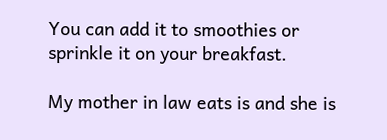You can add it to smoothies or sprinkle it on your breakfast.

My mother in law eats is and she is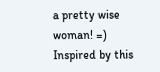a pretty wise woman! =)
Inspired by this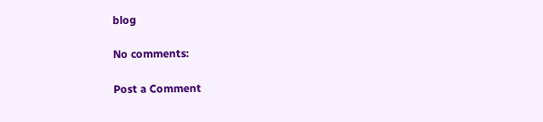blog

No comments:

Post a Comment